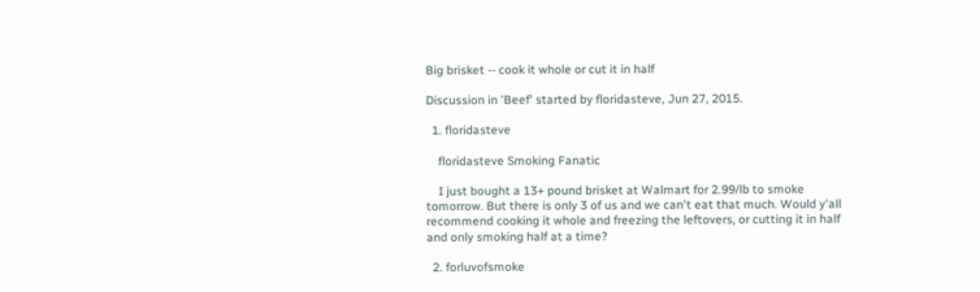Big brisket -- cook it whole or cut it in half

Discussion in 'Beef' started by floridasteve, Jun 27, 2015.

  1. floridasteve

    floridasteve Smoking Fanatic

    I just bought a 13+ pound brisket at Walmart for 2.99/lb to smoke tomorrow. But there is only 3 of us and we can't eat that much. Would y'all recommend cooking it whole and freezing the leftovers, or cutting it in half and only smoking half at a time?

  2. forluvofsmoke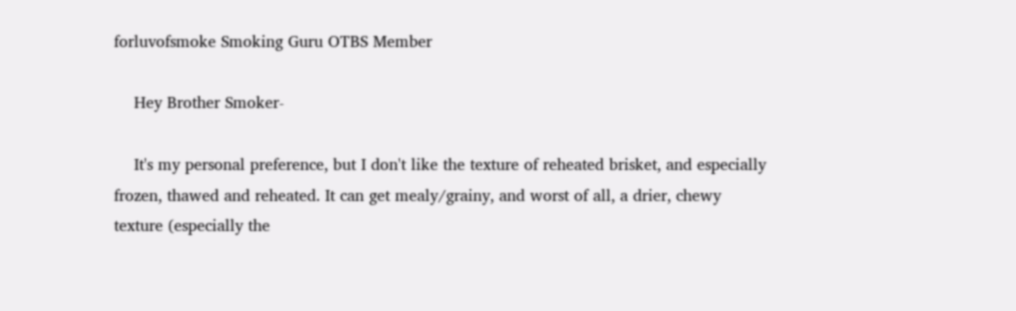forluvofsmoke Smoking Guru OTBS Member

    Hey Brother Smoker-

    It's my personal preference, but I don't like the texture of reheated brisket, and especially frozen, thawed and reheated. It can get mealy/grainy, and worst of all, a drier, chewy texture (especially the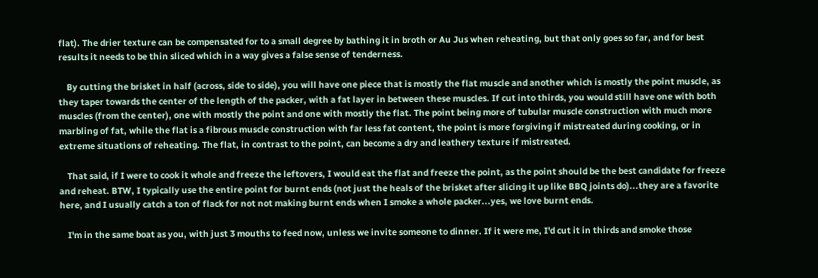flat). The drier texture can be compensated for to a small degree by bathing it in broth or Au Jus when reheating, but that only goes so far, and for best results it needs to be thin sliced which in a way gives a false sense of tenderness.

    By cutting the brisket in half (across, side to side), you will have one piece that is mostly the flat muscle and another which is mostly the point muscle, as they taper towards the center of the length of the packer, with a fat layer in between these muscles. If cut into thirds, you would still have one with both muscles (from the center), one with mostly the point and one with mostly the flat. The point being more of tubular muscle construction with much more marbling of fat, while the flat is a fibrous muscle construction with far less fat content, the point is more forgiving if mistreated during cooking, or in extreme situations of reheating. The flat, in contrast to the point, can become a dry and leathery texture if mistreated.

    That said, if I were to cook it whole and freeze the leftovers, I would eat the flat and freeze the point, as the point should be the best candidate for freeze and reheat. BTW, I typically use the entire point for burnt ends (not just the heals of the brisket after slicing it up like BBQ joints do)...they are a favorite here, and I usually catch a ton of flack for not not making burnt ends when I smoke a whole packer...yes, we love burnt ends.

    I'm in the same boat as you, with just 3 mouths to feed now, unless we invite someone to dinner. If it were me, I'd cut it in thirds and smoke those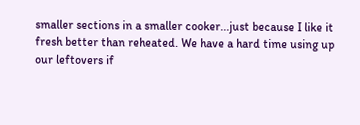smaller sections in a smaller cooker...just because I like it fresh better than reheated. We have a hard time using up our leftovers if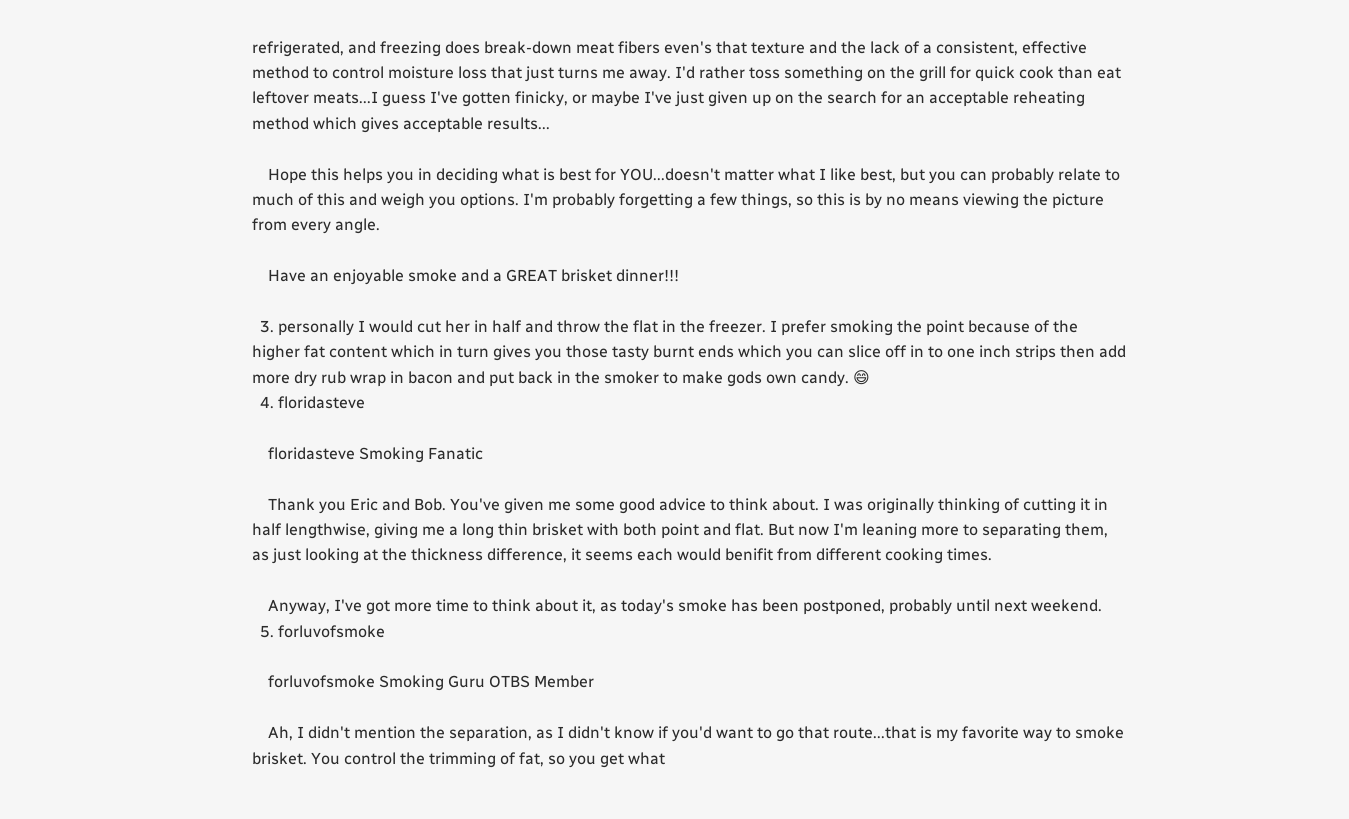refrigerated, and freezing does break-down meat fibers even's that texture and the lack of a consistent, effective method to control moisture loss that just turns me away. I'd rather toss something on the grill for quick cook than eat leftover meats...I guess I've gotten finicky, or maybe I've just given up on the search for an acceptable reheating method which gives acceptable results...

    Hope this helps you in deciding what is best for YOU...doesn't matter what I like best, but you can probably relate to much of this and weigh you options. I'm probably forgetting a few things, so this is by no means viewing the picture from every angle.

    Have an enjoyable smoke and a GREAT brisket dinner!!!

  3. personally I would cut her in half and throw the flat in the freezer. I prefer smoking the point because of the higher fat content which in turn gives you those tasty burnt ends which you can slice off in to one inch strips then add more dry rub wrap in bacon and put back in the smoker to make gods own candy. 😄
  4. floridasteve

    floridasteve Smoking Fanatic

    Thank you Eric and Bob. You've given me some good advice to think about. I was originally thinking of cutting it in half lengthwise, giving me a long thin brisket with both point and flat. But now I'm leaning more to separating them, as just looking at the thickness difference, it seems each would benifit from different cooking times.

    Anyway, I've got more time to think about it, as today's smoke has been postponed, probably until next weekend.
  5. forluvofsmoke

    forluvofsmoke Smoking Guru OTBS Member

    Ah, I didn't mention the separation, as I didn't know if you'd want to go that route...that is my favorite way to smoke brisket. You control the trimming of fat, so you get what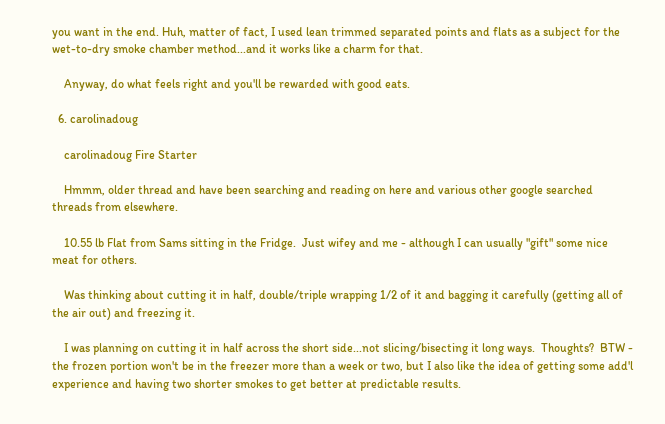you want in the end. Huh, matter of fact, I used lean trimmed separated points and flats as a subject for the wet-to-dry smoke chamber method...and it works like a charm for that.

    Anyway, do what feels right and you'll be rewarded with good eats.

  6. carolinadoug

    carolinadoug Fire Starter

    Hmmm, older thread and have been searching and reading on here and various other google searched threads from elsewhere.

    10.55 lb Flat from Sams sitting in the Fridge.  Just wifey and me - although I can usually "gift" some nice meat for others.

    Was thinking about cutting it in half, double/triple wrapping 1/2 of it and bagging it carefully (getting all of the air out) and freezing it.

    I was planning on cutting it in half across the short side...not slicing/bisecting it long ways.  Thoughts?  BTW - the frozen portion won't be in the freezer more than a week or two, but I also like the idea of getting some add'l experience and having two shorter smokes to get better at predictable results.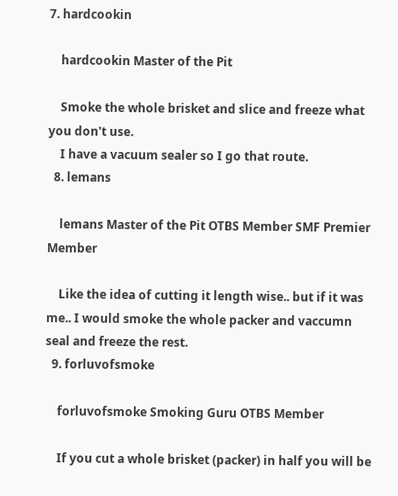7. hardcookin

    hardcookin Master of the Pit

    Smoke the whole brisket and slice and freeze what you don't use.
    I have a vacuum sealer so I go that route.
  8. lemans

    lemans Master of the Pit OTBS Member SMF Premier Member

    Like the idea of cutting it length wise.. but if it was me.. I would smoke the whole packer and vaccumn seal and freeze the rest.
  9. forluvofsmoke

    forluvofsmoke Smoking Guru OTBS Member

    If you cut a whole brisket (packer) in half you will be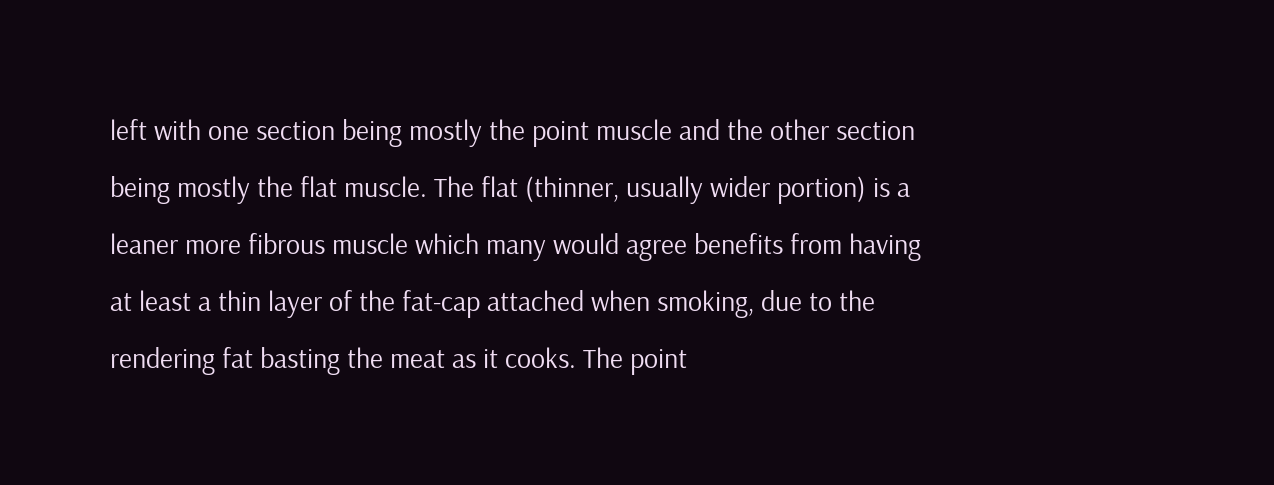left with one section being mostly the point muscle and the other section being mostly the flat muscle. The flat (thinner, usually wider portion) is a leaner more fibrous muscle which many would agree benefits from having at least a thin layer of the fat-cap attached when smoking, due to the rendering fat basting the meat as it cooks. The point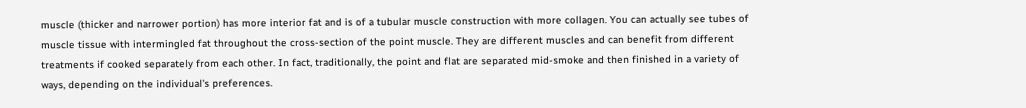muscle (thicker and narrower portion) has more interior fat and is of a tubular muscle construction with more collagen. You can actually see tubes of muscle tissue with intermingled fat throughout the cross-section of the point muscle. They are different muscles and can benefit from different treatments if cooked separately from each other. In fact, traditionally, the point and flat are separated mid-smoke and then finished in a variety of ways, depending on the individual's preferences.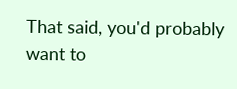That said, you'd probably want to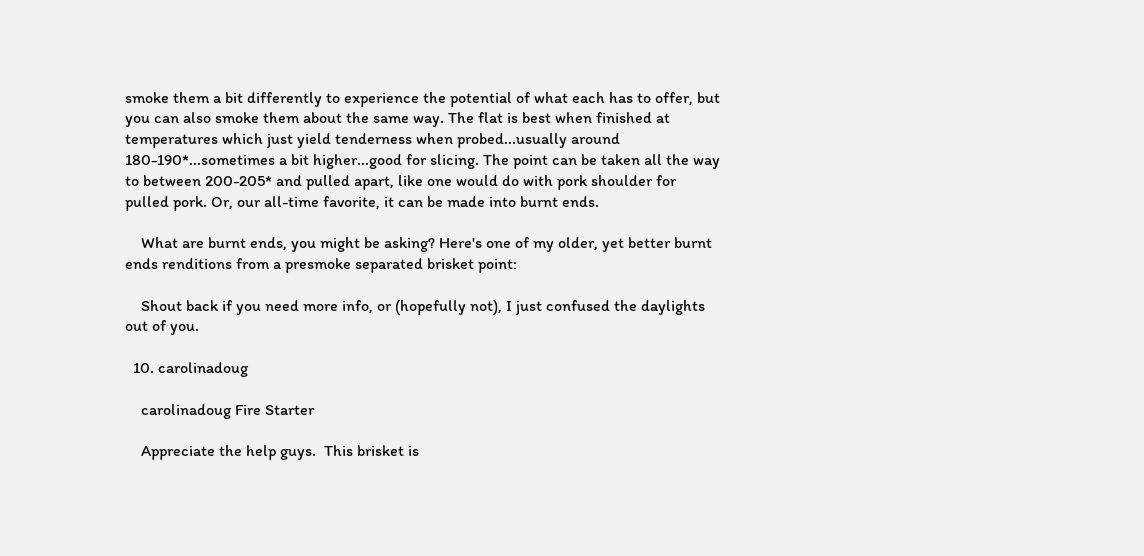smoke them a bit differently to experience the potential of what each has to offer, but you can also smoke them about the same way. The flat is best when finished at temperatures which just yield tenderness when probed...usually around 180-190*...sometimes a bit higher...good for slicing. The point can be taken all the way to between 200-205* and pulled apart, like one would do with pork shoulder for pulled pork. Or, our all-time favorite, it can be made into burnt ends.

    What are burnt ends, you might be asking? Here's one of my older, yet better burnt ends renditions from a presmoke separated brisket point:

    Shout back if you need more info, or (hopefully not), I just confused the daylights out of you.

  10. carolinadoug

    carolinadoug Fire Starter

    Appreciate the help guys.  This brisket is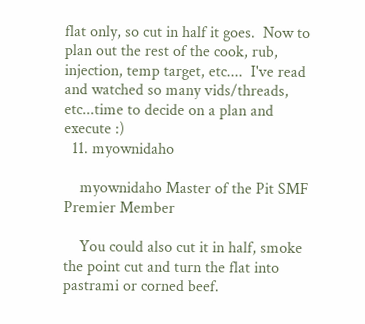flat only, so cut in half it goes.  Now to plan out the rest of the cook, rub, injection, temp target, etc....  I've read and watched so many vids/threads, etc...time to decide on a plan and execute :)
  11. myownidaho

    myownidaho Master of the Pit SMF Premier Member

    You could also cut it in half, smoke the point cut and turn the flat into pastrami or corned beef.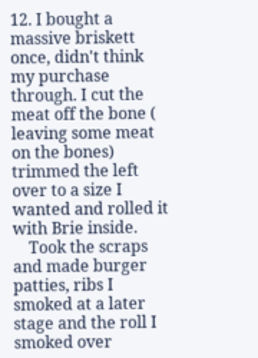12. I bought a massive briskett once, didn't think my purchase through. I cut the meat off the bone ( leaving some meat on the bones) trimmed the left over to a size I wanted and rolled it with Brie inside.
    Took the scraps and made burger patties, ribs I smoked at a later stage and the roll I smoked over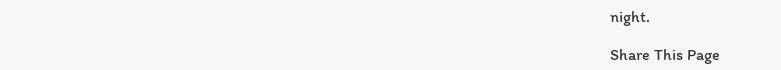night.

Share This Page